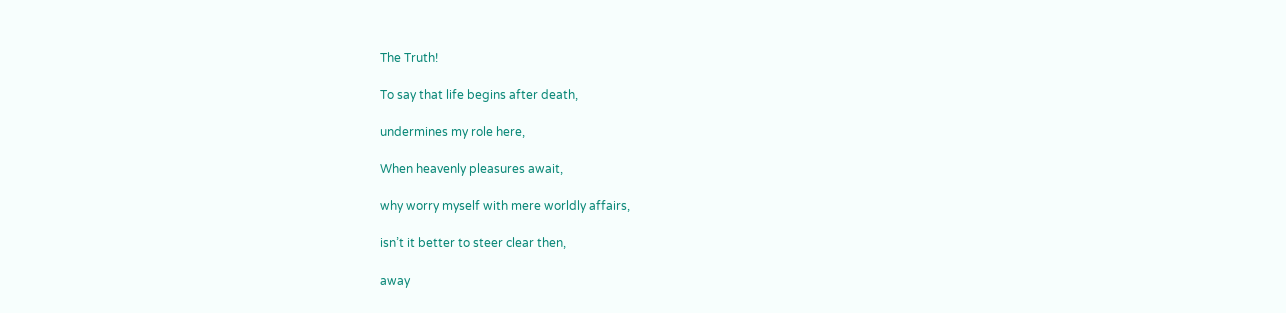The Truth!

To say that life begins after death,

undermines my role here,

When heavenly pleasures await,

why worry myself with mere worldly affairs,

isn’t it better to steer clear then,

away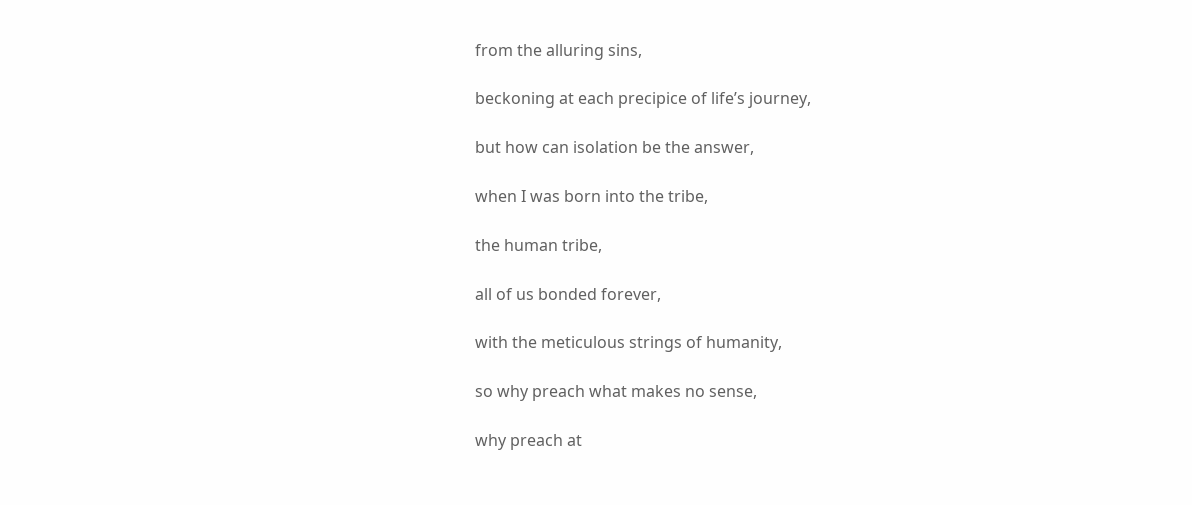from the alluring sins,

beckoning at each precipice of life’s journey,

but how can isolation be the answer,

when I was born into the tribe,

the human tribe,

all of us bonded forever,

with the meticulous strings of humanity,

so why preach what makes no sense,

why preach at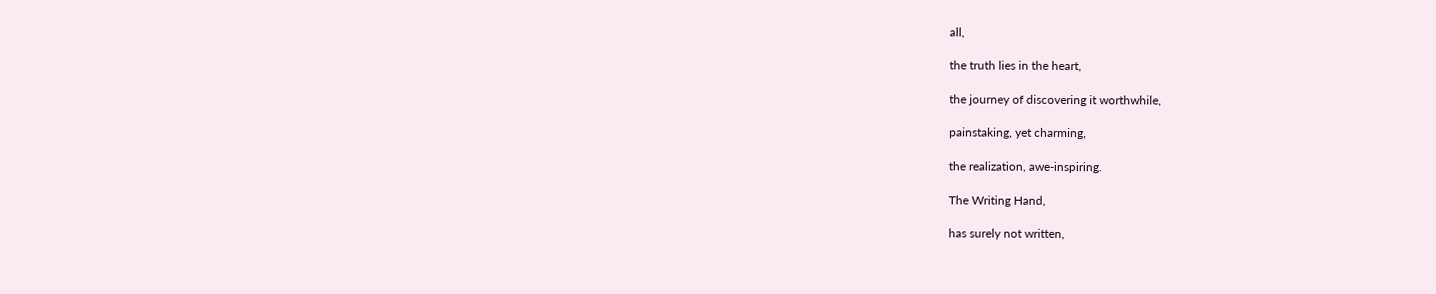all,

the truth lies in the heart,

the journey of discovering it worthwhile,

painstaking, yet charming,

the realization, awe-inspiring.

The Writing Hand,

has surely not written,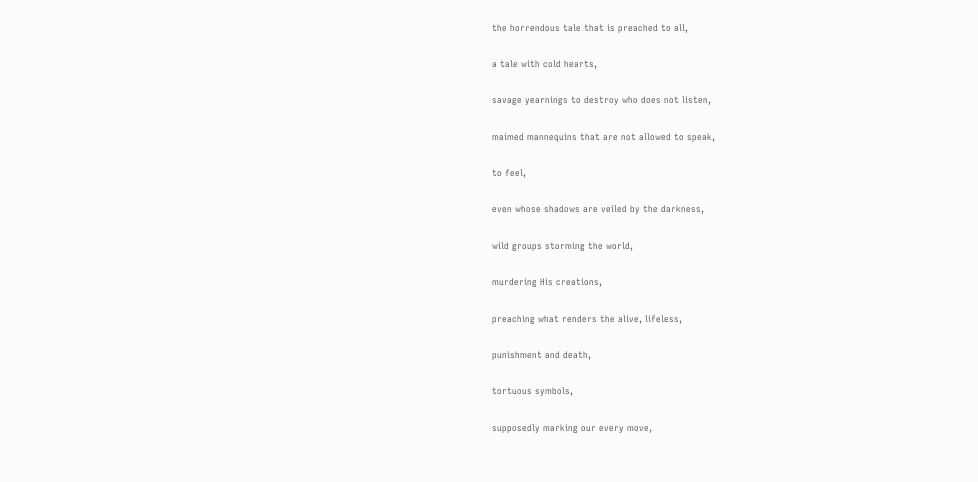the horrendous tale that is preached to all,

a tale with cold hearts,

savage yearnings to destroy who does not listen,

maimed mannequins that are not allowed to speak,

to feel,

even whose shadows are veiled by the darkness,

wild groups storming the world,

murdering His creations,

preaching what renders the alive, lifeless,

punishment and death,

tortuous symbols,

supposedly marking our every move,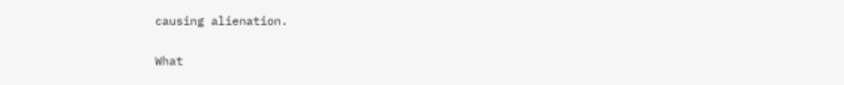causing alienation.

What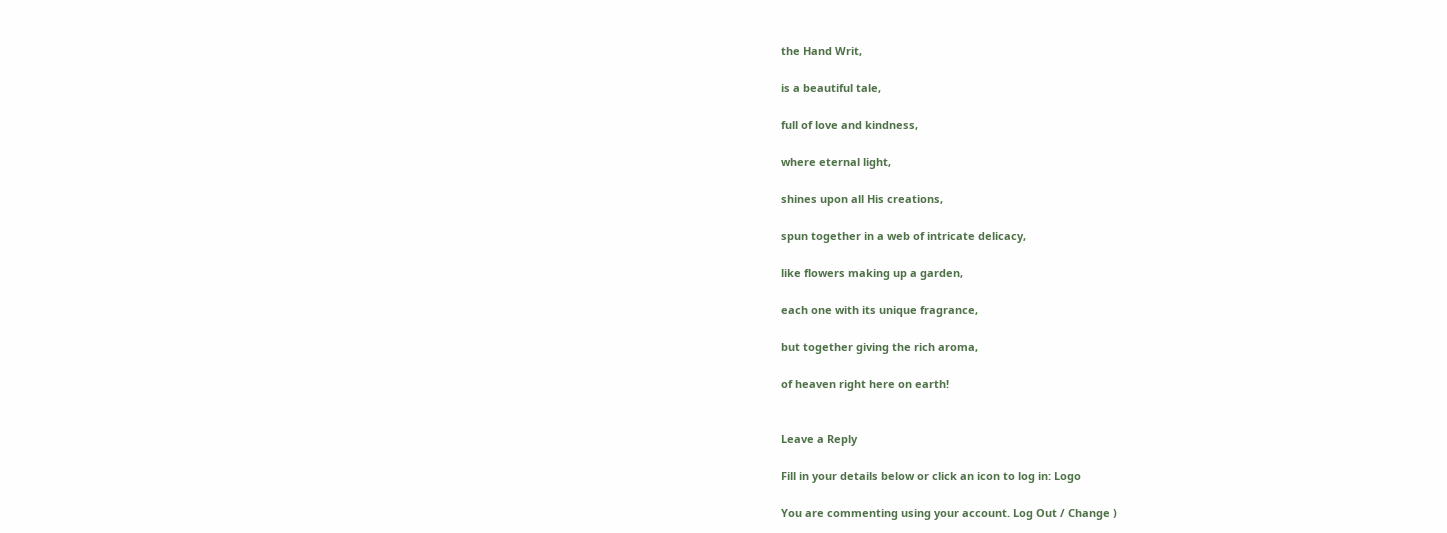the Hand Writ,

is a beautiful tale,

full of love and kindness,

where eternal light,

shines upon all His creations,

spun together in a web of intricate delicacy,

like flowers making up a garden,

each one with its unique fragrance,

but together giving the rich aroma,

of heaven right here on earth!


Leave a Reply

Fill in your details below or click an icon to log in: Logo

You are commenting using your account. Log Out / Change )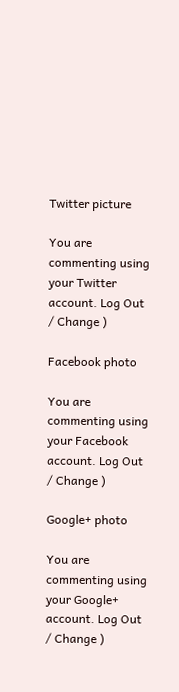Twitter picture

You are commenting using your Twitter account. Log Out / Change )

Facebook photo

You are commenting using your Facebook account. Log Out / Change )

Google+ photo

You are commenting using your Google+ account. Log Out / Change )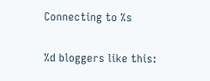Connecting to %s

%d bloggers like this: